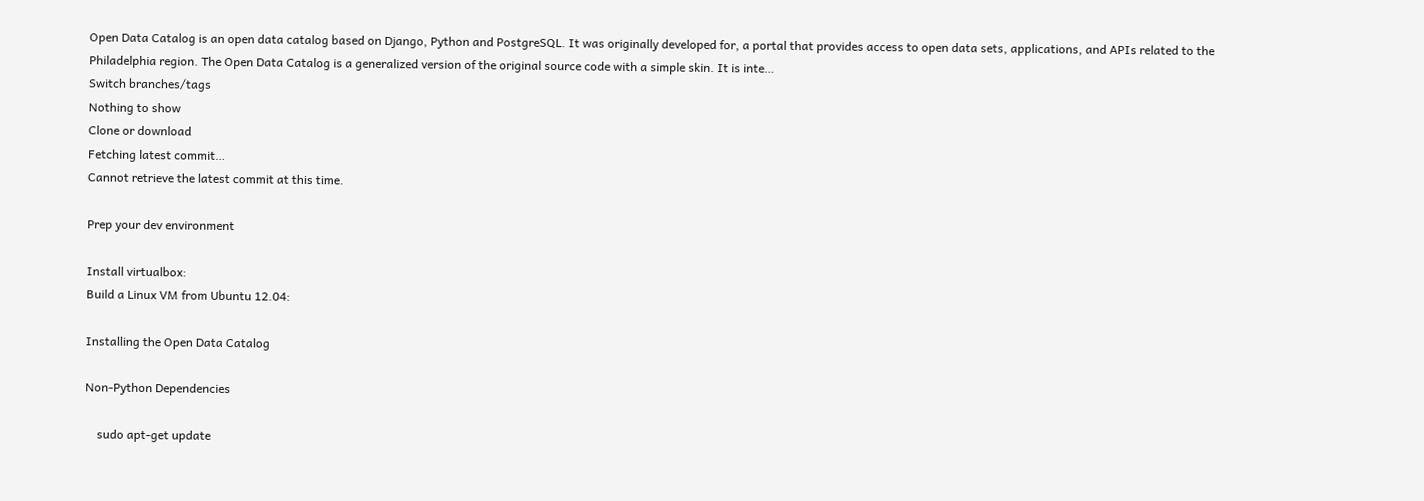Open Data Catalog is an open data catalog based on Django, Python and PostgreSQL. It was originally developed for, a portal that provides access to open data sets, applications, and APIs related to the Philadelphia region. The Open Data Catalog is a generalized version of the original source code with a simple skin. It is inte…
Switch branches/tags
Nothing to show
Clone or download
Fetching latest commit…
Cannot retrieve the latest commit at this time.

Prep your dev environment

Install virtualbox:
Build a Linux VM from Ubuntu 12.04:

Installing the Open Data Catalog

Non-Python Dependencies

    sudo apt-get update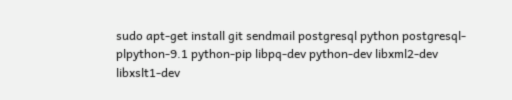sudo apt-get install git sendmail postgresql python postgresql-plpython-9.1 python-pip libpq-dev python-dev libxml2-dev libxslt1-dev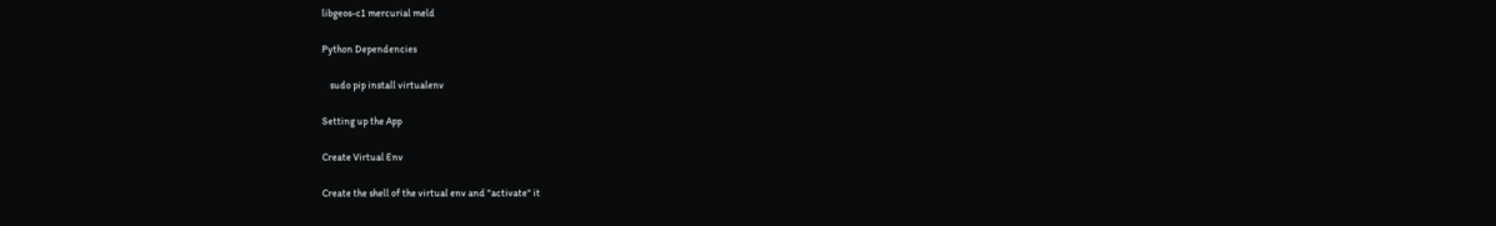libgeos-c1 mercurial meld

Python Dependencies

    sudo pip install virtualenv

Setting up the App

Create Virtual Env

Create the shell of the virtual env and "activate" it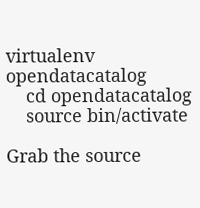virtualenv opendatacatalog
    cd opendatacatalog
    source bin/activate

Grab the source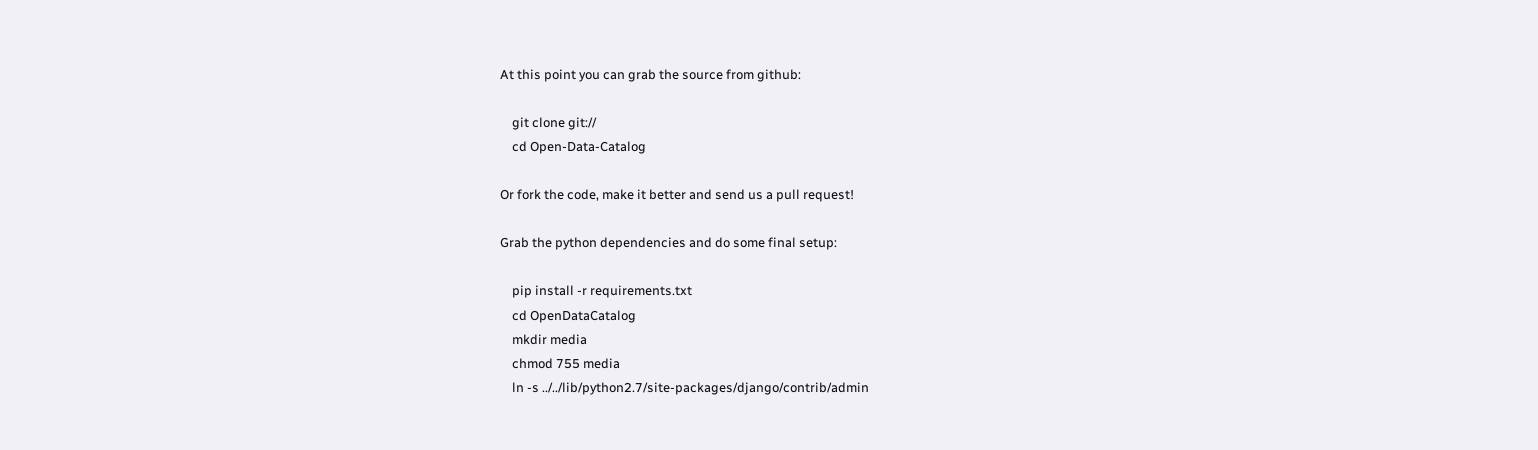At this point you can grab the source from github:

    git clone git://
    cd Open-Data-Catalog

Or fork the code, make it better and send us a pull request!

Grab the python dependencies and do some final setup:

    pip install -r requirements.txt
    cd OpenDataCatalog
    mkdir media
    chmod 755 media
    ln -s ../../lib/python2.7/site-packages/django/contrib/admin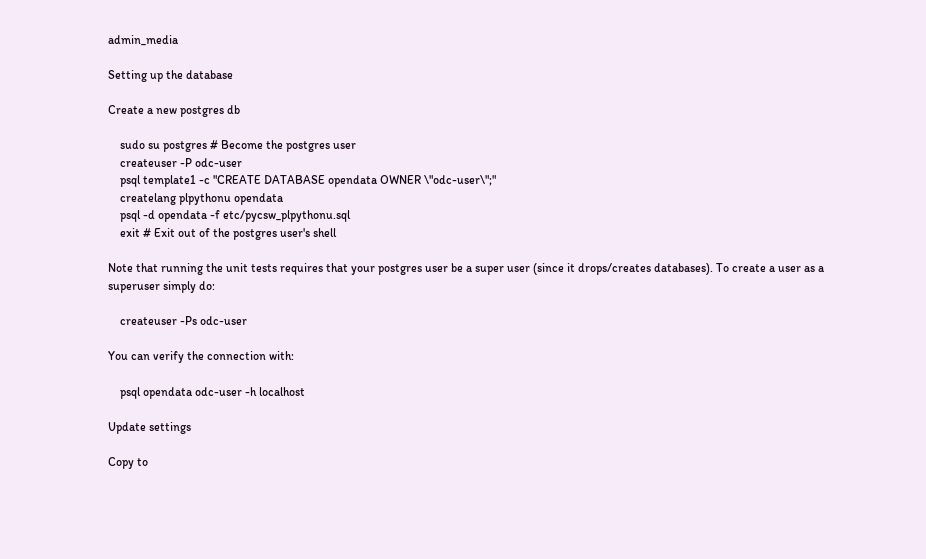admin_media

Setting up the database

Create a new postgres db

    sudo su postgres # Become the postgres user
    createuser -P odc-user
    psql template1 -c "CREATE DATABASE opendata OWNER \"odc-user\";"
    createlang plpythonu opendata
    psql -d opendata -f etc/pycsw_plpythonu.sql
    exit # Exit out of the postgres user's shell

Note that running the unit tests requires that your postgres user be a super user (since it drops/creates databases). To create a user as a superuser simply do:

    createuser -Ps odc-user

You can verify the connection with:

    psql opendata odc-user -h localhost

Update settings

Copy to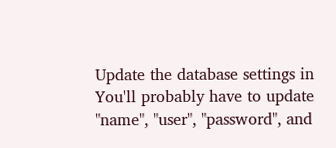Update the database settings in You'll probably have to update "name", "user", "password", and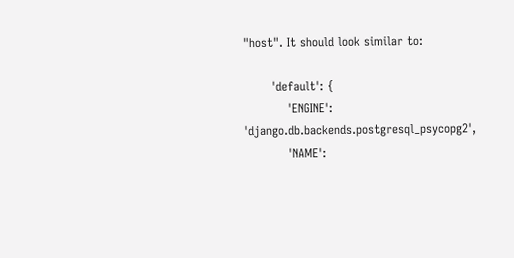"host". It should look similar to:

       'default': {
           'ENGINE': 'django.db.backends.postgresql_psycopg2',
           'NAME':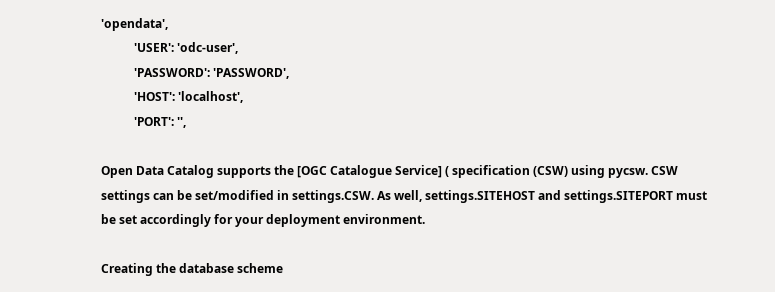'opendata',
           'USER': 'odc-user',
           'PASSWORD': 'PASSWORD',
           'HOST': 'localhost',
           'PORT': '',

Open Data Catalog supports the [OGC Catalogue Service] ( specification (CSW) using pycsw. CSW settings can be set/modified in settings.CSW. As well, settings.SITEHOST and settings.SITEPORT must be set accordingly for your deployment environment.

Creating the database scheme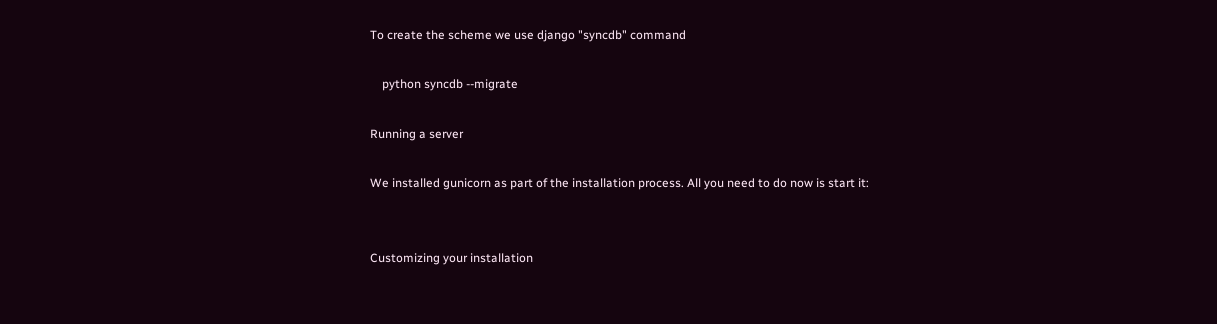To create the scheme we use django "syncdb" command

    python syncdb --migrate

Running a server

We installed gunicorn as part of the installation process. All you need to do now is start it:


Customizing your installation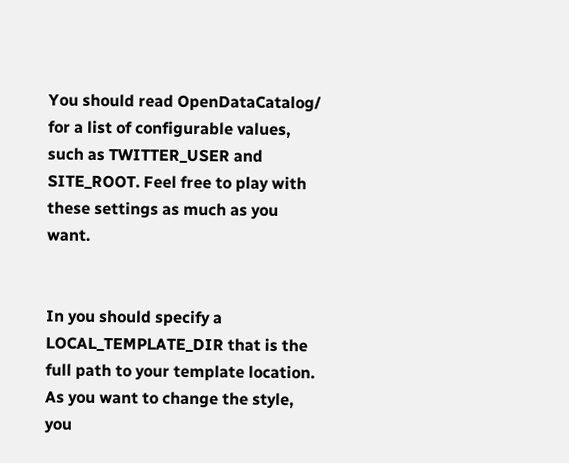You should read OpenDataCatalog/ for a list of configurable values, such as TWITTER_USER and SITE_ROOT. Feel free to play with these settings as much as you want.


In you should specify a LOCAL_TEMPLATE_DIR that is the full path to your template location. As you want to change the style, you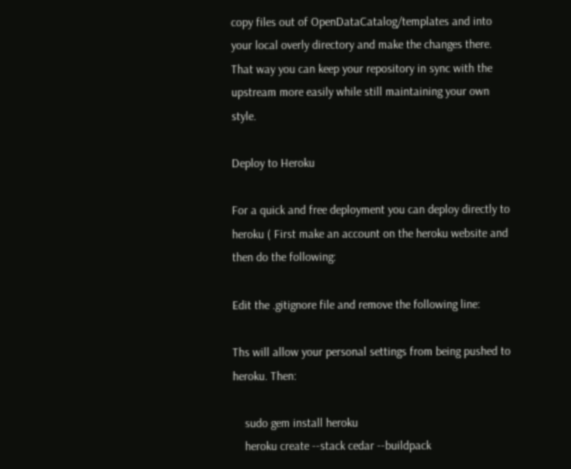copy files out of OpenDataCatalog/templates and into your local overly directory and make the changes there. That way you can keep your repository in sync with the upstream more easily while still maintaining your own style.

Deploy to Heroku

For a quick and free deployment you can deploy directly to heroku ( First make an account on the heroku website and then do the following:

Edit the .gitignore file and remove the following line:

Ths will allow your personal settings from being pushed to heroku. Then:

    sudo gem install heroku
    heroku create --stack cedar --buildpack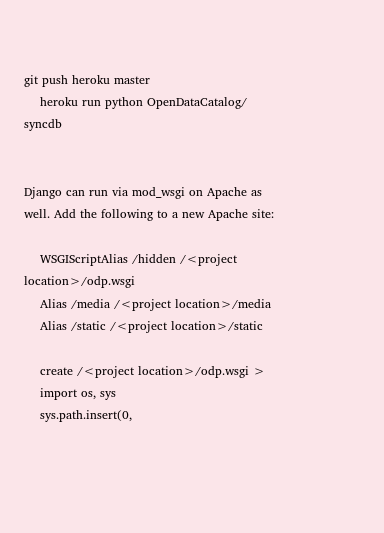git push heroku master
    heroku run python OpenDataCatalog/ syncdb


Django can run via mod_wsgi on Apache as well. Add the following to a new Apache site:

    WSGIScriptAlias /hidden /<project location>/odp.wsgi
    Alias /media /<project location>/media
    Alias /static /<project location>/static

    create /<project location>/odp.wsgi >
    import os, sys
    sys.path.insert(0,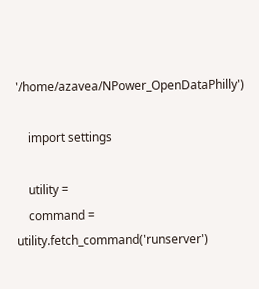'/home/azavea/NPower_OpenDataPhilly')

    import settings

    utility =
    command = utility.fetch_command('runserver')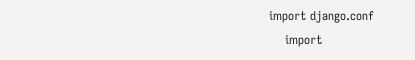import django.conf
    import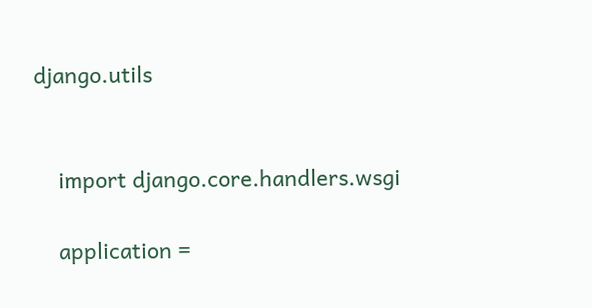django.utils


    import django.core.handlers.wsgi

    application =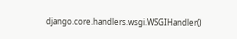django.core.handlers.wsgi.WSGIHandler()